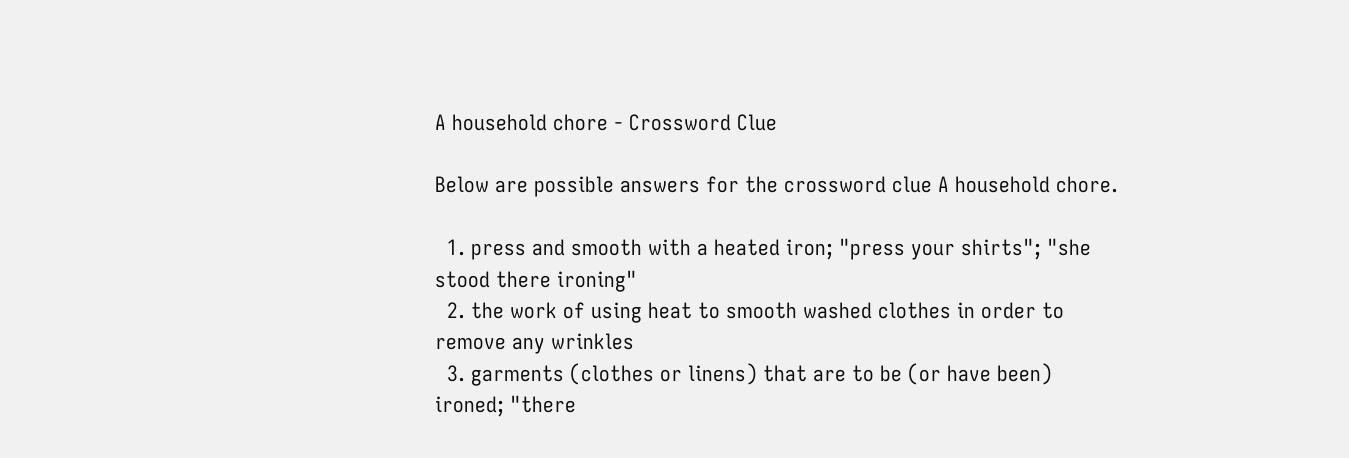A household chore - Crossword Clue

Below are possible answers for the crossword clue A household chore.

  1. press and smooth with a heated iron; "press your shirts"; "she stood there ironing"
  2. the work of using heat to smooth washed clothes in order to remove any wrinkles
  3. garments (clothes or linens) that are to be (or have been) ironed; "there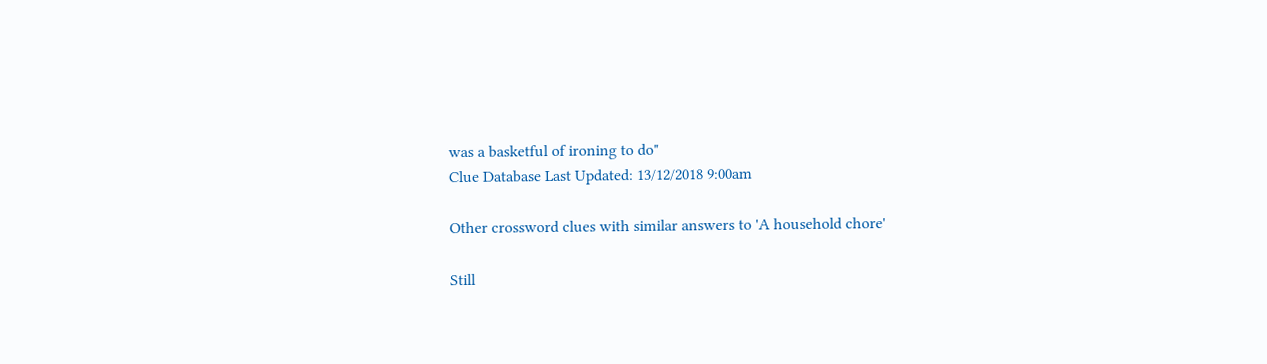was a basketful of ironing to do"
Clue Database Last Updated: 13/12/2018 9:00am

Other crossword clues with similar answers to 'A household chore'

Still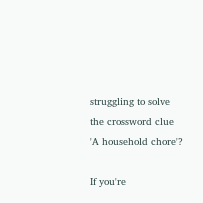struggling to solve the crossword clue 'A household chore'?

If you're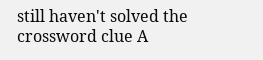still haven't solved the crossword clue A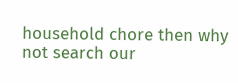household chore then why not search our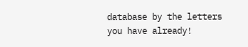database by the letters you have already!